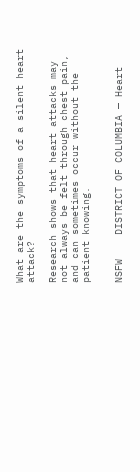What are the symptoms of a silent heart attack?

Research shows that heart attacks may not always be felt through chest pain, and can sometimes occur without the patient knowing.


NSFW    DISTRICT OF COLUMBIA — Heart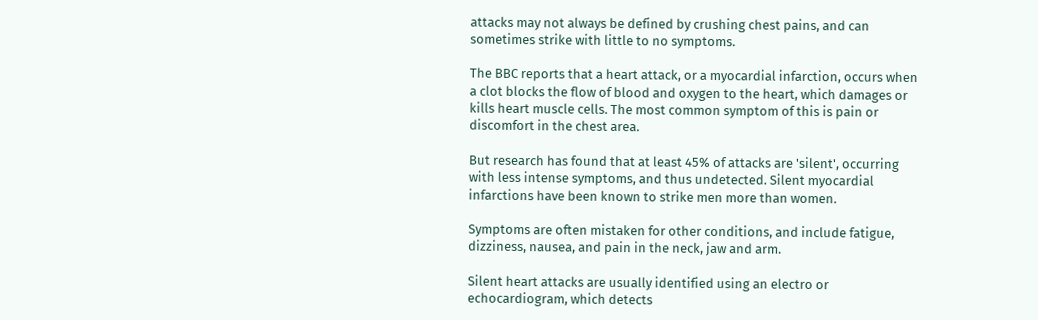attacks may not always be defined by crushing chest pains, and can sometimes strike with little to no symptoms.

The BBC reports that a heart attack, or a myocardial infarction, occurs when a clot blocks the flow of blood and oxygen to the heart, which damages or kills heart muscle cells. The most common symptom of this is pain or discomfort in the chest area.

But research has found that at least 45% of attacks are 'silent', occurring with less intense symptoms, and thus undetected. Silent myocardial infarctions have been known to strike men more than women.

Symptoms are often mistaken for other conditions, and include fatigue, dizziness, nausea, and pain in the neck, jaw and arm.

Silent heart attacks are usually identified using an electro or echocardiogram, which detects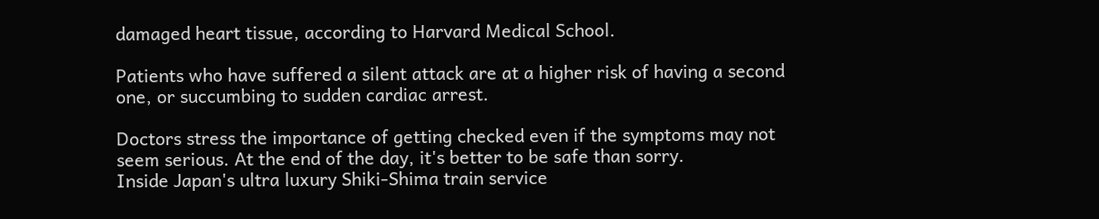damaged heart tissue, according to Harvard Medical School.

Patients who have suffered a silent attack are at a higher risk of having a second one, or succumbing to sudden cardiac arrest.

Doctors stress the importance of getting checked even if the symptoms may not seem serious. At the end of the day, it's better to be safe than sorry.
Inside Japan's ultra luxury Shiki-Shima train service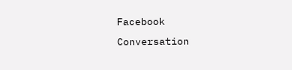Facebook Conversation